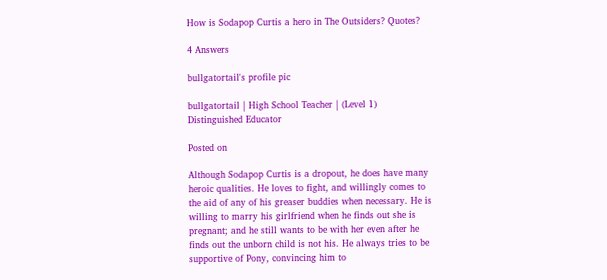How is Sodapop Curtis a hero in The Outsiders? Quotes?

4 Answers

bullgatortail's profile pic

bullgatortail | High School Teacher | (Level 1) Distinguished Educator

Posted on

Although Sodapop Curtis is a dropout, he does have many heroic qualities. He loves to fight, and willingly comes to the aid of any of his greaser buddies when necessary. He is willing to marry his girlfriend when he finds out she is pregnant; and he still wants to be with her even after he finds out the unborn child is not his. He always tries to be supportive of Pony, convincing him to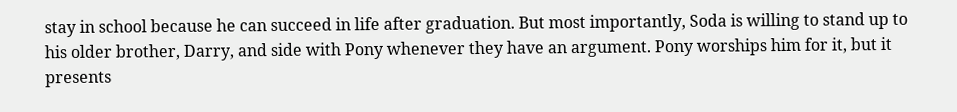stay in school because he can succeed in life after graduation. But most importantly, Soda is willing to stand up to his older brother, Darry, and side with Pony whenever they have an argument. Pony worships him for it, but it presents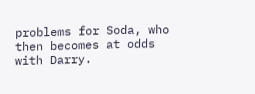problems for Soda, who then becomes at odds with Darry.